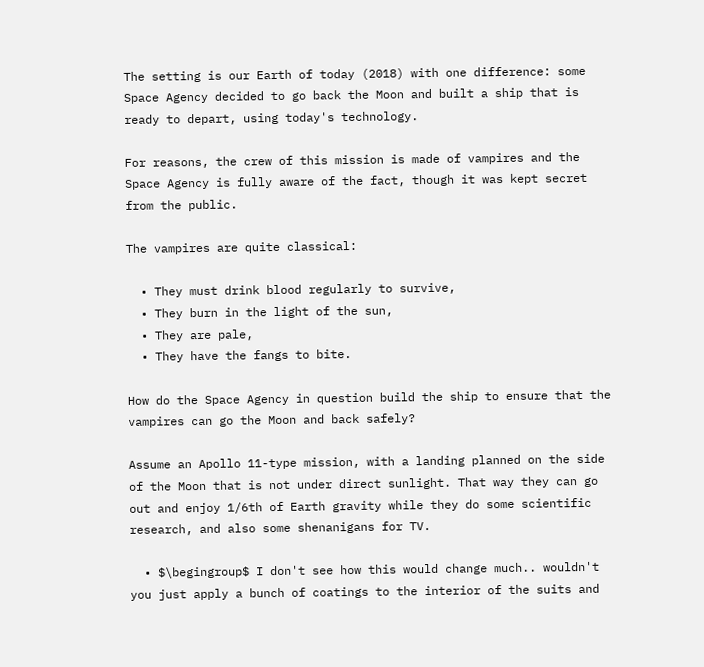The setting is our Earth of today (2018) with one difference: some Space Agency decided to go back the Moon and built a ship that is ready to depart, using today's technology.

For reasons, the crew of this mission is made of vampires and the Space Agency is fully aware of the fact, though it was kept secret from the public.

The vampires are quite classical:

  • They must drink blood regularly to survive,
  • They burn in the light of the sun,
  • They are pale,
  • They have the fangs to bite.

How do the Space Agency in question build the ship to ensure that the vampires can go the Moon and back safely?

Assume an Apollo 11-type mission, with a landing planned on the side of the Moon that is not under direct sunlight. That way they can go out and enjoy 1/6th of Earth gravity while they do some scientific research, and also some shenanigans for TV.

  • $\begingroup$ I don't see how this would change much.. wouldn't you just apply a bunch of coatings to the interior of the suits and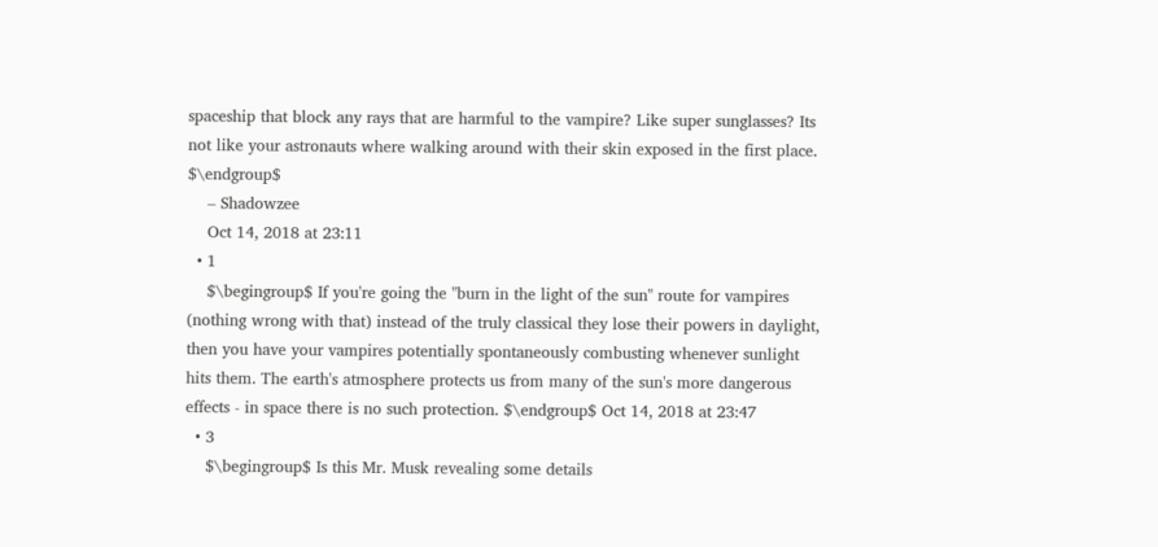spaceship that block any rays that are harmful to the vampire? Like super sunglasses? Its not like your astronauts where walking around with their skin exposed in the first place. $\endgroup$
    – Shadowzee
    Oct 14, 2018 at 23:11
  • 1
    $\begingroup$ If you're going the "burn in the light of the sun" route for vampires (nothing wrong with that) instead of the truly classical they lose their powers in daylight, then you have your vampires potentially spontaneously combusting whenever sunlight hits them. The earth's atmosphere protects us from many of the sun's more dangerous effects - in space there is no such protection. $\endgroup$ Oct 14, 2018 at 23:47
  • 3
    $\begingroup$ Is this Mr. Musk revealing some details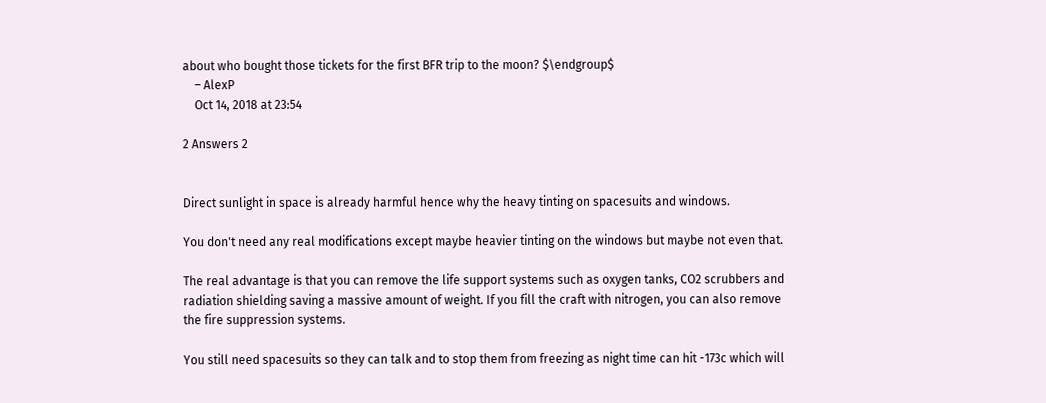about who bought those tickets for the first BFR trip to the moon? $\endgroup$
    – AlexP
    Oct 14, 2018 at 23:54

2 Answers 2


Direct sunlight in space is already harmful hence why the heavy tinting on spacesuits and windows.

You don't need any real modifications except maybe heavier tinting on the windows but maybe not even that.

The real advantage is that you can remove the life support systems such as oxygen tanks, CO2 scrubbers and radiation shielding saving a massive amount of weight. If you fill the craft with nitrogen, you can also remove the fire suppression systems.

You still need spacesuits so they can talk and to stop them from freezing as night time can hit -173c which will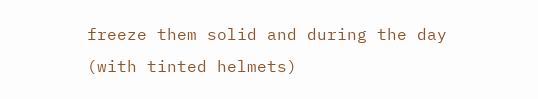freeze them solid and during the day (with tinted helmets)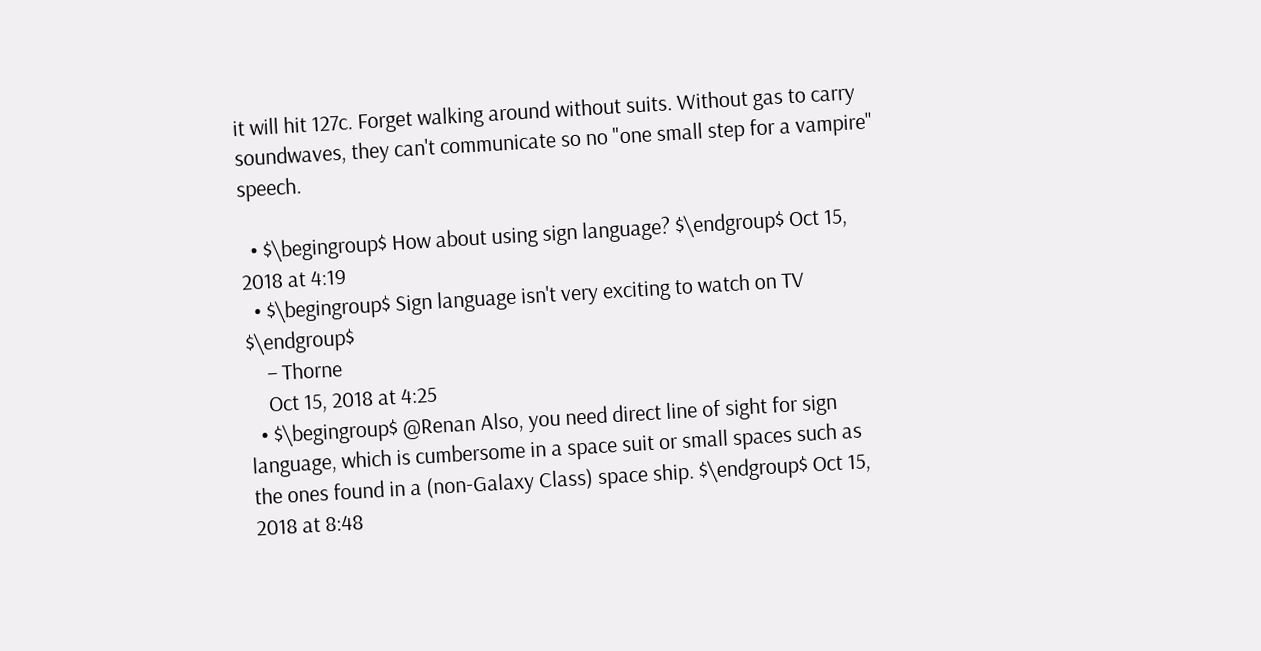it will hit 127c. Forget walking around without suits. Without gas to carry soundwaves, they can't communicate so no "one small step for a vampire" speech.

  • $\begingroup$ How about using sign language? $\endgroup$ Oct 15, 2018 at 4:19
  • $\begingroup$ Sign language isn't very exciting to watch on TV $\endgroup$
    – Thorne
    Oct 15, 2018 at 4:25
  • $\begingroup$ @Renan Also, you need direct line of sight for sign language, which is cumbersome in a space suit or small spaces such as the ones found in a (non-Galaxy Class) space ship. $\endgroup$ Oct 15, 2018 at 8:48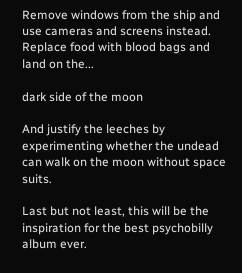Remove windows from the ship and use cameras and screens instead. Replace food with blood bags and land on the...

dark side of the moon

And justify the leeches by experimenting whether the undead can walk on the moon without space suits.

Last but not least, this will be the inspiration for the best psychobilly album ever.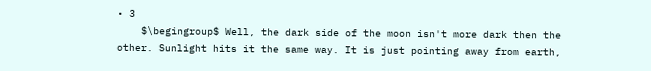• 3
    $\begingroup$ Well, the dark side of the moon isn't more dark then the other. Sunlight hits it the same way. It is just pointing away from earth,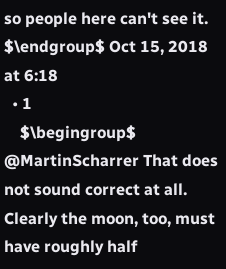so people here can't see it. $\endgroup$ Oct 15, 2018 at 6:18
  • 1
    $\begingroup$ @MartinScharrer That does not sound correct at all. Clearly the moon, too, must have roughly half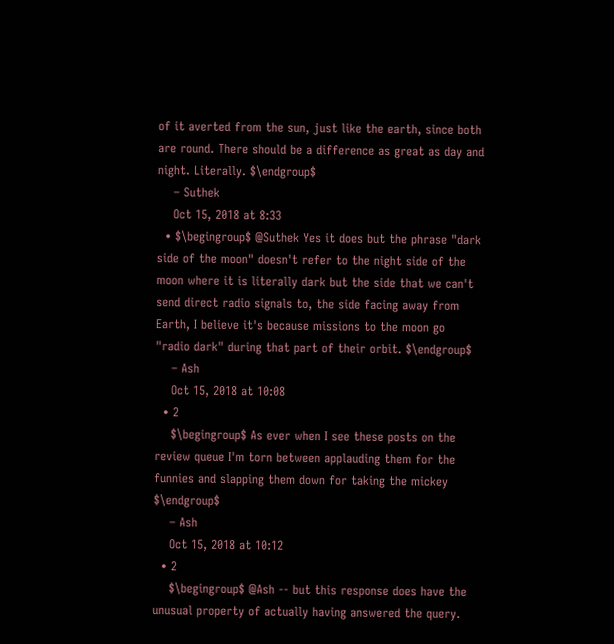of it averted from the sun, just like the earth, since both are round. There should be a difference as great as day and night. Literally. $\endgroup$
    – Suthek
    Oct 15, 2018 at 8:33
  • $\begingroup$ @Suthek Yes it does but the phrase "dark side of the moon" doesn't refer to the night side of the moon where it is literally dark but the side that we can't send direct radio signals to, the side facing away from Earth, I believe it's because missions to the moon go "radio dark" during that part of their orbit. $\endgroup$
    – Ash
    Oct 15, 2018 at 10:08
  • 2
    $\begingroup$ As ever when I see these posts on the review queue I'm torn between applauding them for the funnies and slapping them down for taking the mickey $\endgroup$
    – Ash
    Oct 15, 2018 at 10:12
  • 2
    $\begingroup$ @Ash -- but this response does have the unusual property of actually having answered the query.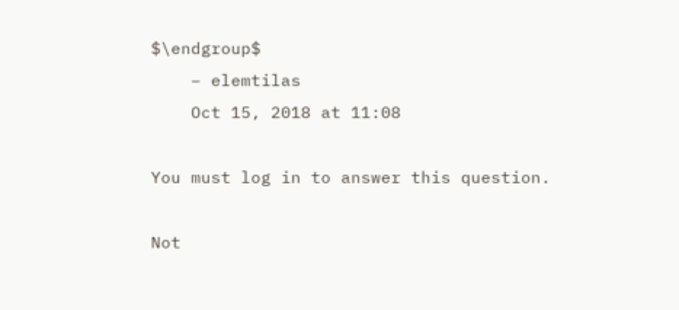$\endgroup$
    – elemtilas
    Oct 15, 2018 at 11:08

You must log in to answer this question.

Not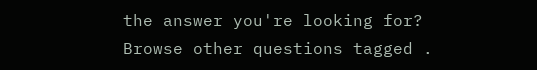the answer you're looking for? Browse other questions tagged .